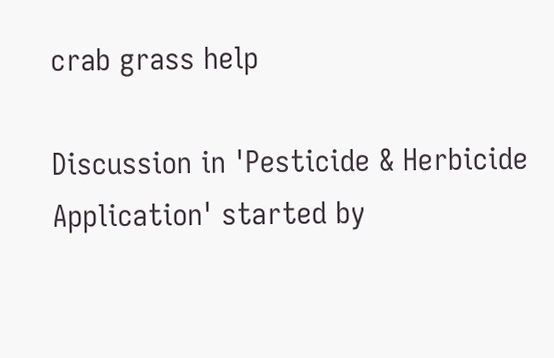crab grass help

Discussion in 'Pesticide & Herbicide Application' started by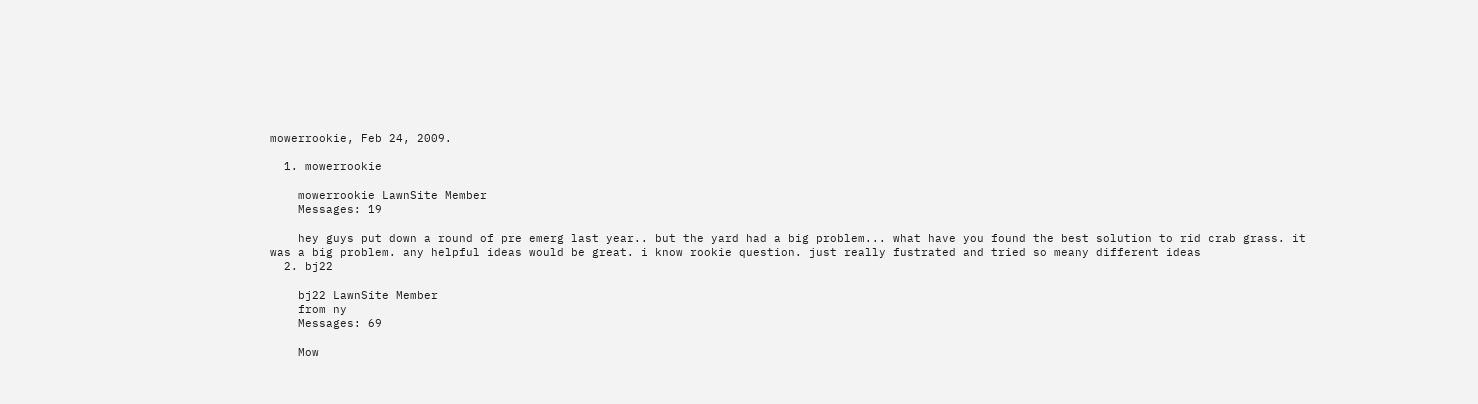mowerrookie, Feb 24, 2009.

  1. mowerrookie

    mowerrookie LawnSite Member
    Messages: 19

    hey guys put down a round of pre emerg last year.. but the yard had a big problem... what have you found the best solution to rid crab grass. it was a big problem. any helpful ideas would be great. i know rookie question. just really fustrated and tried so meany different ideas
  2. bj22

    bj22 LawnSite Member
    from ny
    Messages: 69

    Mow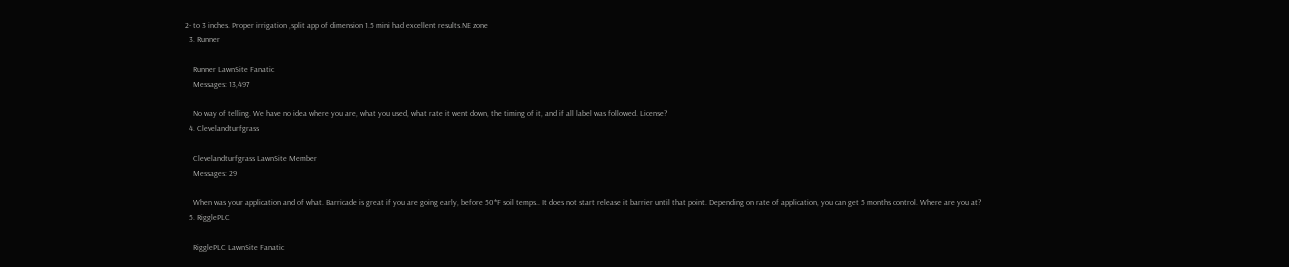2- to 3 inches. Proper irrigation ,split app of dimension 1.5 mini had excellent results.NE zone
  3. Runner

    Runner LawnSite Fanatic
    Messages: 13,497

    No way of telling. We have no idea where you are, what you used, what rate it went down, the timing of it, and if all label was followed. License?
  4. Clevelandturfgrass

    Clevelandturfgrass LawnSite Member
    Messages: 29

    When was your application and of what. Barricade is great if you are going early, before 50*F soil temps.. It does not start release it barrier until that point. Depending on rate of application, you can get 5 months control. Where are you at?
  5. RigglePLC

    RigglePLC LawnSite Fanatic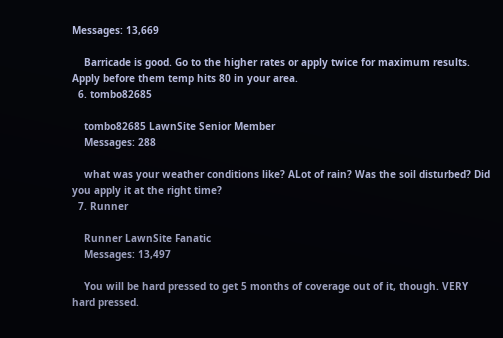Messages: 13,669

    Barricade is good. Go to the higher rates or apply twice for maximum results. Apply before them temp hits 80 in your area.
  6. tombo82685

    tombo82685 LawnSite Senior Member
    Messages: 288

    what was your weather conditions like? ALot of rain? Was the soil disturbed? Did you apply it at the right time?
  7. Runner

    Runner LawnSite Fanatic
    Messages: 13,497

    You will be hard pressed to get 5 months of coverage out of it, though. VERY hard pressed.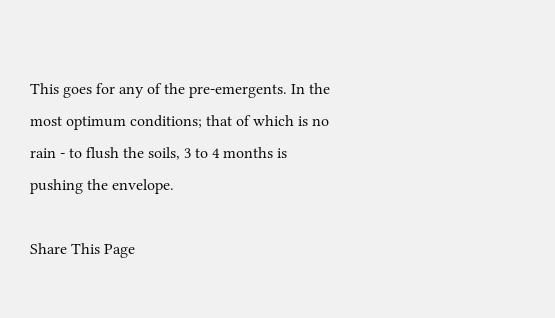This goes for any of the pre-emergents. In the most optimum conditions; that of which is no rain - to flush the soils, 3 to 4 months is pushing the envelope.

Share This Page